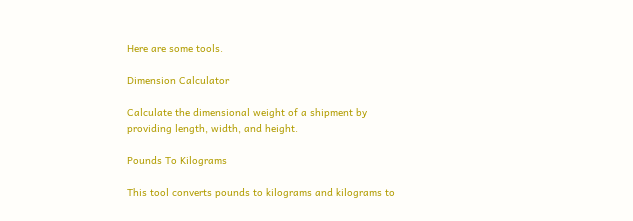Here are some tools.

Dimension Calculator

Calculate the dimensional weight of a shipment by providing length, width, and height.

Pounds To Kilograms

This tool converts pounds to kilograms and kilograms to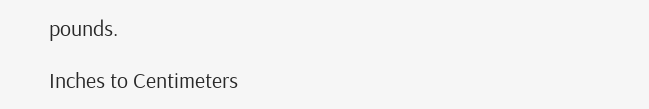pounds.

Inches to Centimeters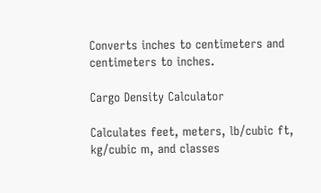Converts inches to centimeters and centimeters to inches.

Cargo Density Calculator

Calculates feet, meters, lb/cubic ft, kg/cubic m, and classes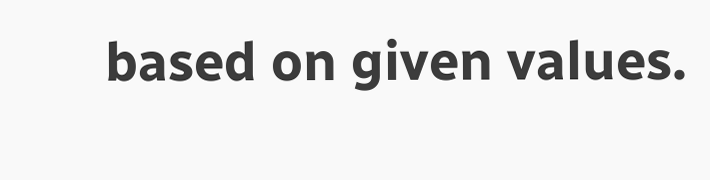based on given values.